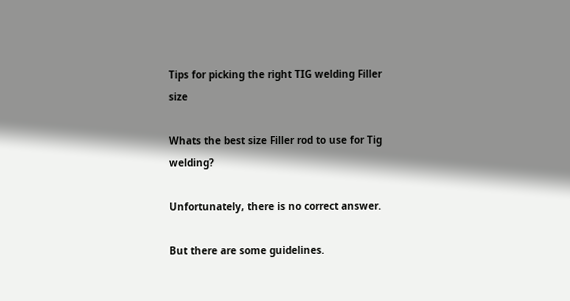Tips for picking the right TIG welding Filler size

Whats the best size Filler rod to use for Tig welding?

Unfortunately, there is no correct answer.

But there are some guidelines.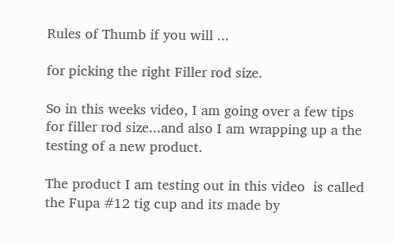Rules of Thumb if you will ...

for picking the right Filler rod size.

So in this weeks video, I am going over a few tips for filler rod size...and also I am wrapping up a the testing of a new product.

The product I am testing out in this video  is called the Fupa #12 tig cup and its made by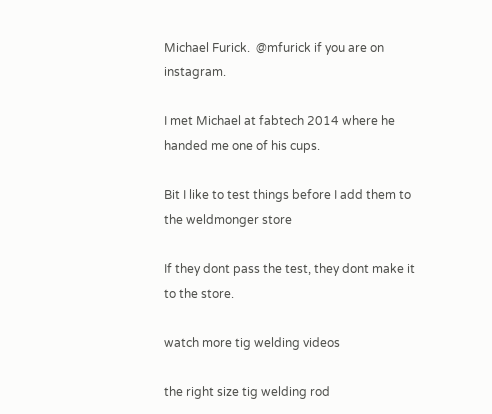Michael Furick.  @mfurick if you are on instagram.

I met Michael at fabtech 2014 where he handed me one of his cups.

Bit I like to test things before I add them to the weldmonger store

If they dont pass the test, they dont make it to the store.

watch more tig welding videos

the right size tig welding rod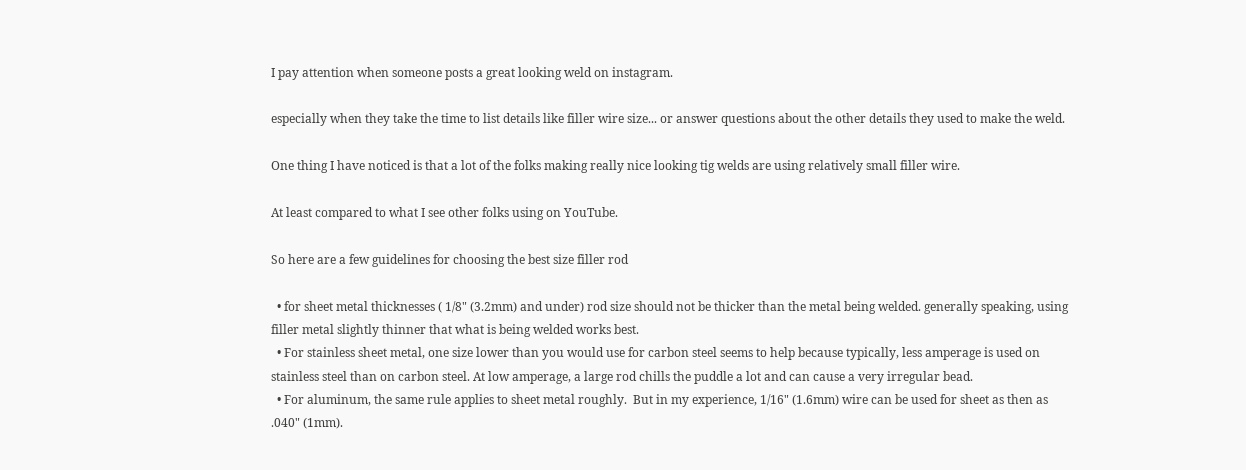I pay attention when someone posts a great looking weld on instagram.

especially when they take the time to list details like filler wire size... or answer questions about the other details they used to make the weld.

One thing I have noticed is that a lot of the folks making really nice looking tig welds are using relatively small filler wire.

At least compared to what I see other folks using on YouTube.

So here are a few guidelines for choosing the best size filler rod

  • for sheet metal thicknesses ( 1/8" (3.2mm) and under) rod size should not be thicker than the metal being welded. generally speaking, using filler metal slightly thinner that what is being welded works best.
  • For stainless sheet metal, one size lower than you would use for carbon steel seems to help because typically, less amperage is used on stainless steel than on carbon steel. At low amperage, a large rod chills the puddle a lot and can cause a very irregular bead.
  • For aluminum, the same rule applies to sheet metal roughly.  But in my experience, 1/16" (1.6mm) wire can be used for sheet as then as .040" (1mm).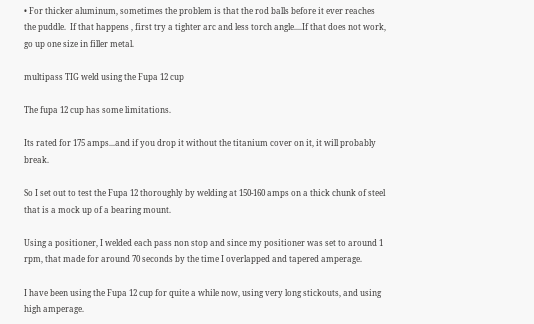• For thicker aluminum, sometimes the problem is that the rod balls before it ever reaches the puddle.  If that happens , first try a tighter arc and less torch angle....If that does not work, go up one size in filler metal.

multipass TIG weld using the Fupa 12 cup

The fupa 12 cup has some limitations.

Its rated for 175 amps...and if you drop it without the titanium cover on it, it will probably break.

So I set out to test the Fupa 12 thoroughly by welding at 150-160 amps on a thick chunk of steel that is a mock up of a bearing mount.

Using a positioner, I welded each pass non stop and since my positioner was set to around 1 rpm, that made for around 70 seconds by the time I overlapped and tapered amperage.

I have been using the Fupa 12 cup for quite a while now, using very long stickouts, and using high amperage.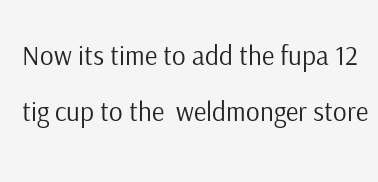Now its time to add the fupa 12 tig cup to the  weldmonger store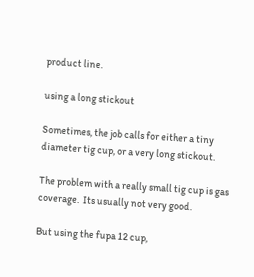product line.

using a long stickout

Sometimes, the job calls for either a tiny diameter tig cup, or a very long stickout.

The problem with a really small tig cup is gas coverage.  Its usually not very good.

But using the fupa 12 cup,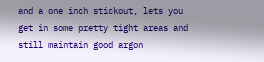and a one inch stickout, lets you get in some pretty tight areas and still maintain good argon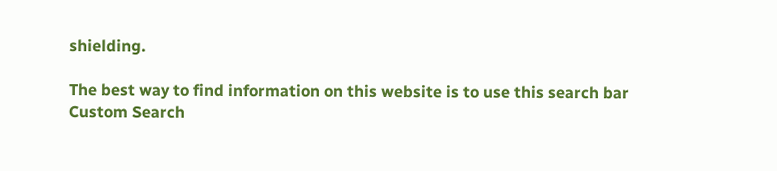shielding.

The best way to find information on this website is to use this search bar
Custom Search